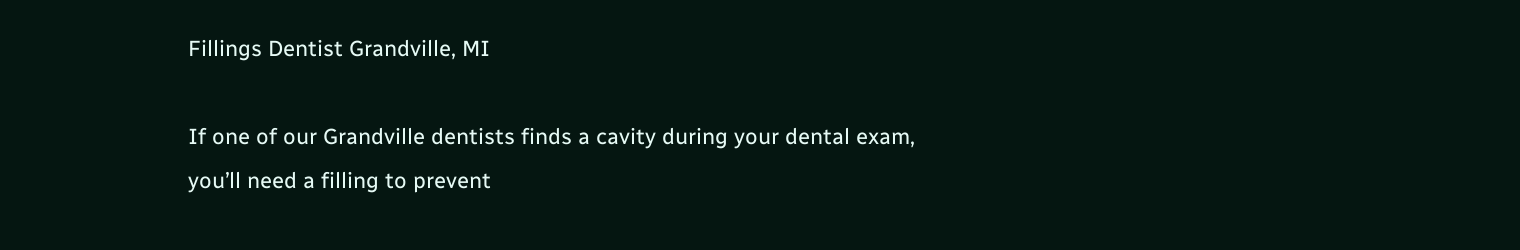Fillings Dentist Grandville, MI

If one of our Grandville dentists finds a cavity during your dental exam, you’ll need a filling to prevent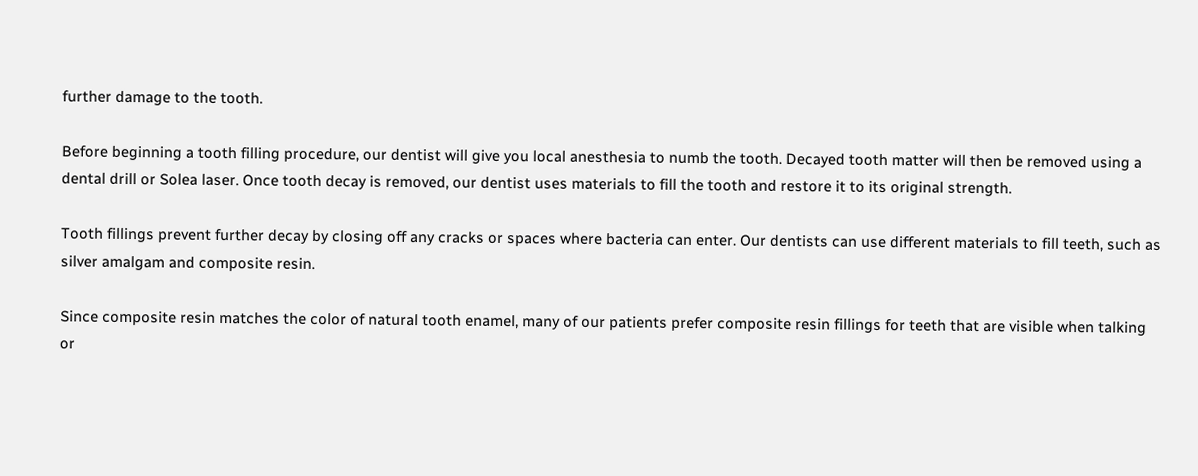further damage to the tooth.

Before beginning a tooth filling procedure, our dentist will give you local anesthesia to numb the tooth. Decayed tooth matter will then be removed using a dental drill or Solea laser. Once tooth decay is removed, our dentist uses materials to fill the tooth and restore it to its original strength.

Tooth fillings prevent further decay by closing off any cracks or spaces where bacteria can enter. Our dentists can use different materials to fill teeth, such as silver amalgam and composite resin.

Since composite resin matches the color of natural tooth enamel, many of our patients prefer composite resin fillings for teeth that are visible when talking or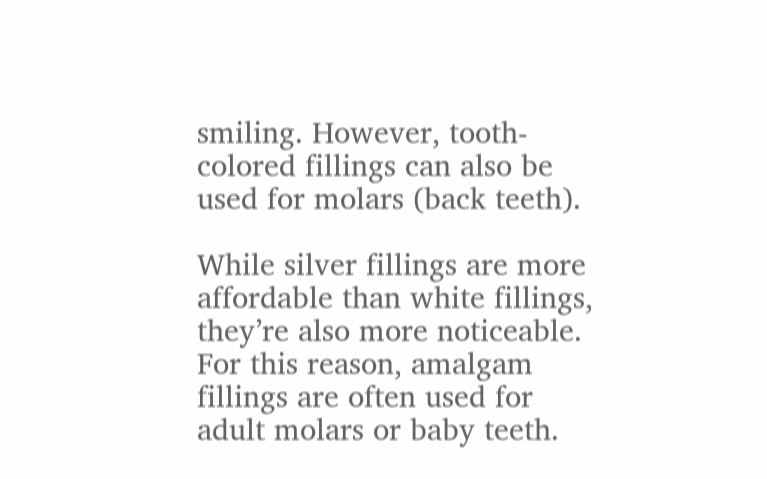smiling. However, tooth-colored fillings can also be used for molars (back teeth).

While silver fillings are more affordable than white fillings, they’re also more noticeable. For this reason, amalgam fillings are often used for adult molars or baby teeth.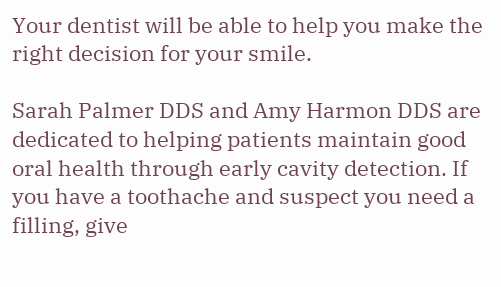Your dentist will be able to help you make the right decision for your smile.

Sarah Palmer DDS and Amy Harmon DDS are dedicated to helping patients maintain good oral health through early cavity detection. If you have a toothache and suspect you need a filling, give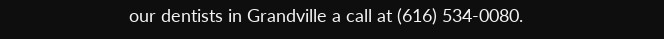our dentists in Grandville a call at (616) 534-0080.